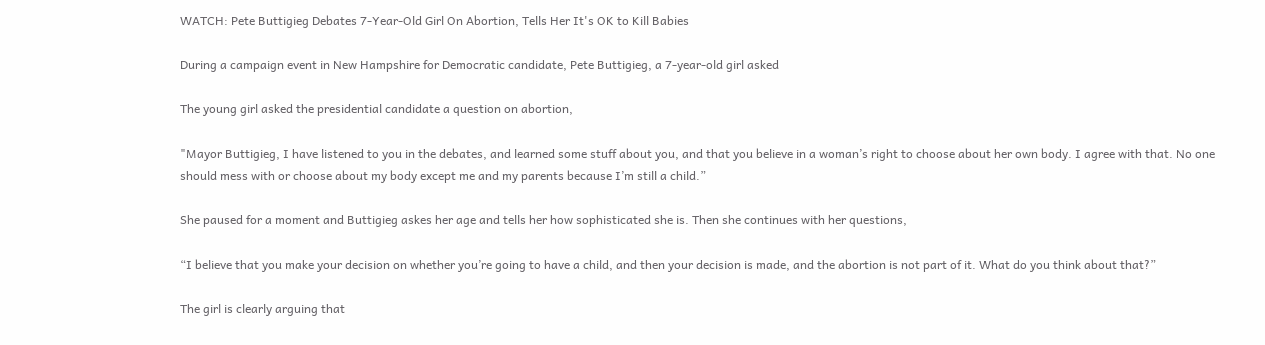WATCH: Pete Buttigieg Debates 7-Year-Old Girl On Abortion, Tells Her It's OK to Kill Babies

During a campaign event in New Hampshire for Democratic candidate, Pete Buttigieg, a 7-year-old girl asked

The young girl asked the presidential candidate a question on abortion,

"Mayor Buttigieg, I have listened to you in the debates, and learned some stuff about you, and that you believe in a woman’s right to choose about her own body. I agree with that. No one should mess with or choose about my body except me and my parents because I’m still a child.”

She paused for a moment and Buttigieg askes her age and tells her how sophisticated she is. Then she continues with her questions,

“I believe that you make your decision on whether you’re going to have a child, and then your decision is made, and the abortion is not part of it. What do you think about that?”

The girl is clearly arguing that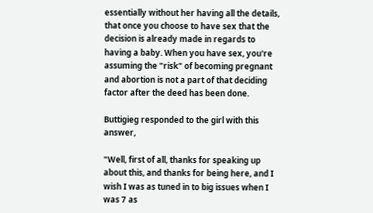essentially without her having all the details, that once you choose to have sex that the decision is already made in regards to having a baby. When you have sex, you're assuming the "risk" of becoming pregnant and abortion is not a part of that deciding factor after the deed has been done.

Buttigieg responded to the girl with this answer,

"Well, first of all, thanks for speaking up about this, and thanks for being here, and I wish I was as tuned in to big issues when I was 7 as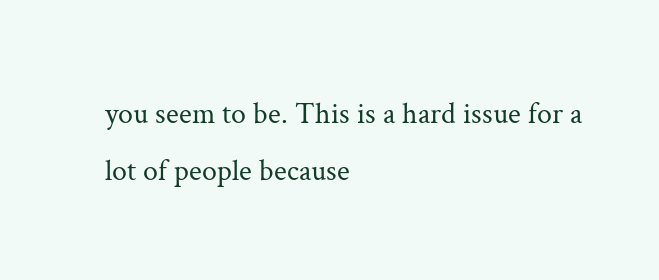you seem to be. This is a hard issue for a lot of people because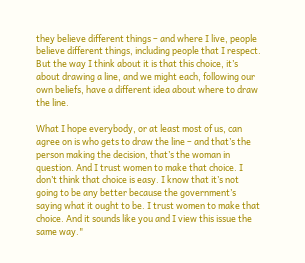they believe different things – and where I live, people believe different things, including people that I respect. But the way I think about it is that this choice, it’s about drawing a line, and we might each, following our own beliefs, have a different idea about where to draw the line.

What I hope everybody, or at least most of us, can agree on is who gets to draw the line – and that’s the person making the decision, that’s the woman in question. And I trust women to make that choice. I don’t think that choice is easy. I know that it’s not going to be any better because the government’s saying what it ought to be. I trust women to make that choice. And it sounds like you and I view this issue the same way."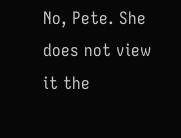No, Pete. She does not view it the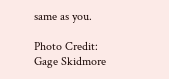same as you.

Photo Credit: Gage Skidmore